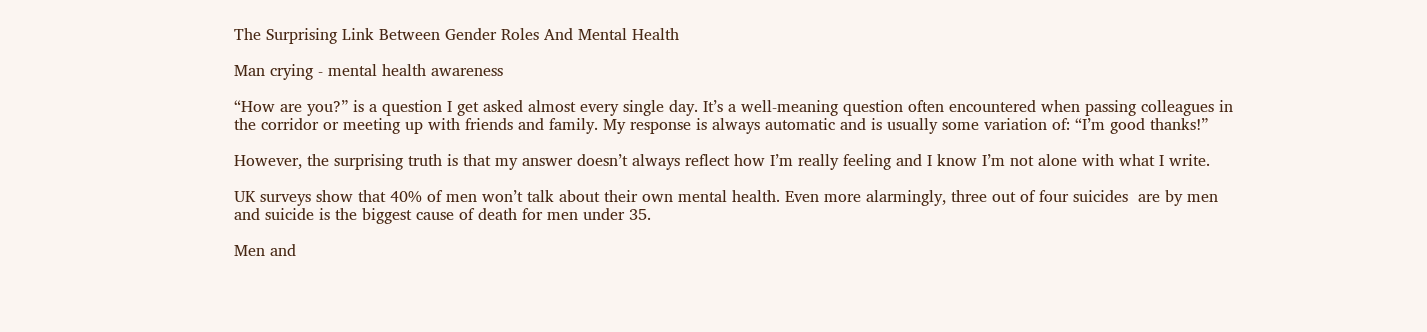The Surprising Link Between Gender Roles And Mental Health

Man crying - mental health awareness

“How are you?” is a question I get asked almost every single day. It’s a well-meaning question often encountered when passing colleagues in the corridor or meeting up with friends and family. My response is always automatic and is usually some variation of: “I’m good thanks!”

However, the surprising truth is that my answer doesn’t always reflect how I’m really feeling and I know I’m not alone with what I write.

UK surveys show that 40% of men won’t talk about their own mental health. Even more alarmingly, three out of four suicides  are by men and suicide is the biggest cause of death for men under 35.

Men and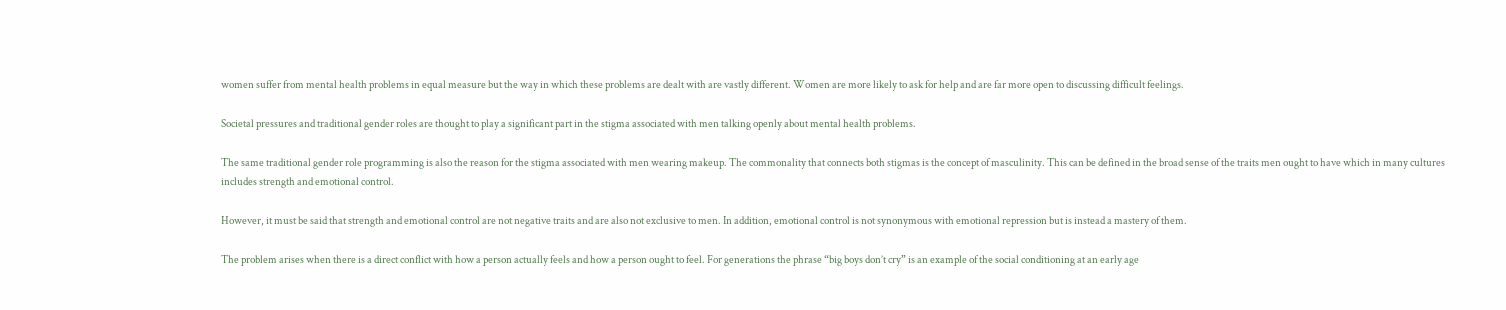women suffer from mental health problems in equal measure but the way in which these problems are dealt with are vastly different. Women are more likely to ask for help and are far more open to discussing difficult feelings.

Societal pressures and traditional gender roles are thought to play a significant part in the stigma associated with men talking openly about mental health problems.

The same traditional gender role programming is also the reason for the stigma associated with men wearing makeup. The commonality that connects both stigmas is the concept of masculinity. This can be defined in the broad sense of the traits men ought to have which in many cultures includes strength and emotional control.

However, it must be said that strength and emotional control are not negative traits and are also not exclusive to men. In addition, emotional control is not synonymous with emotional repression but is instead a mastery of them.

The problem arises when there is a direct conflict with how a person actually feels and how a person ought to feel. For generations the phrase “big boys don’t cry” is an example of the social conditioning at an early age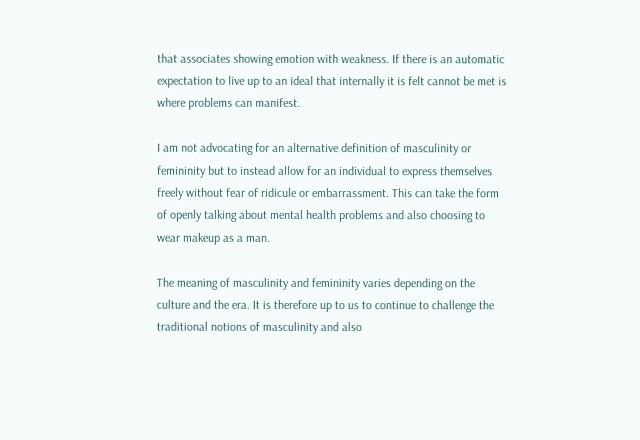that associates showing emotion with weakness. If there is an automatic expectation to live up to an ideal that internally it is felt cannot be met is where problems can manifest.

I am not advocating for an alternative definition of masculinity or femininity but to instead allow for an individual to express themselves freely without fear of ridicule or embarrassment. This can take the form of openly talking about mental health problems and also choosing to wear makeup as a man.

The meaning of masculinity and femininity varies depending on the culture and the era. It is therefore up to us to continue to challenge the traditional notions of masculinity and also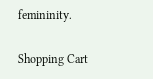femininity.

Shopping Cart